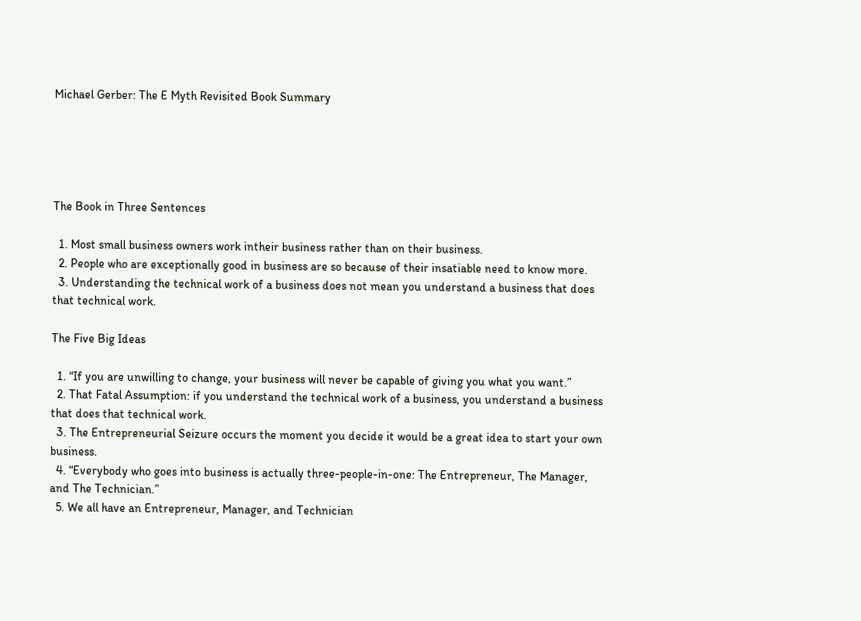Michael Gerber: The E Myth Revisited Book Summary





The Book in Three Sentences

  1. Most small business owners work intheir business rather than on their business.
  2. People who are exceptionally good in business are so because of their insatiable need to know more.
  3. Understanding the technical work of a business does not mean you understand a business that does that technical work.

The Five Big Ideas

  1. “If you are unwilling to change, your business will never be capable of giving you what you want.”
  2. That Fatal Assumption: if you understand the technical work of a business, you understand a business that does that technical work.
  3. The Entrepreneurial Seizure occurs the moment you decide it would be a great idea to start your own business.
  4. “Everybody who goes into business is actually three-people-in-one: The Entrepreneur, The Manager, and The Technician.”
  5. We all have an Entrepreneur, Manager, and Technician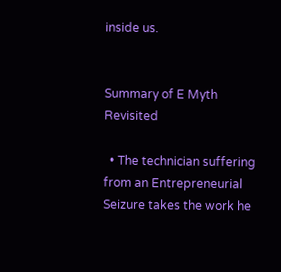inside us.


Summary of E Myth Revisited

  • The technician suffering from an Entrepreneurial Seizure takes the work he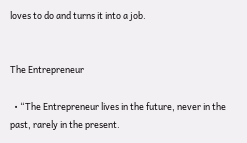loves to do and turns it into a job.


The Entrepreneur

  • “The Entrepreneur lives in the future, never in the past, rarely in the present.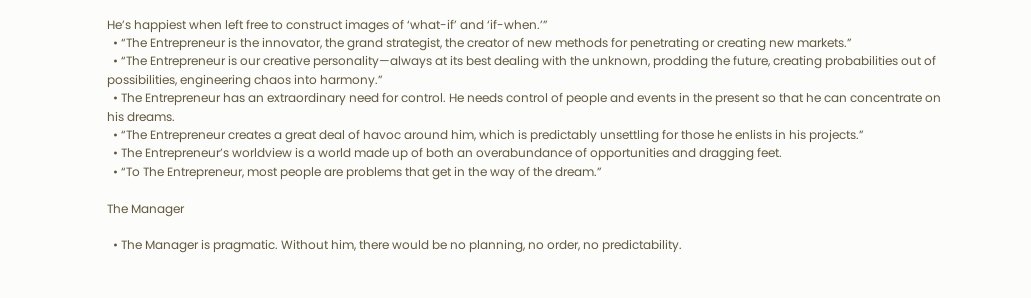He’s happiest when left free to construct images of ‘what-if’ and ‘if-when.’”
  • “The Entrepreneur is the innovator, the grand strategist, the creator of new methods for penetrating or creating new markets.”
  • “The Entrepreneur is our creative personality—always at its best dealing with the unknown, prodding the future, creating probabilities out of possibilities, engineering chaos into harmony.”
  • The Entrepreneur has an extraordinary need for control. He needs control of people and events in the present so that he can concentrate on his dreams.
  • “The Entrepreneur creates a great deal of havoc around him, which is predictably unsettling for those he enlists in his projects.”
  • The Entrepreneur’s worldview is a world made up of both an overabundance of opportunities and dragging feet.
  • “To The Entrepreneur, most people are problems that get in the way of the dream.”

The Manager

  • The Manager is pragmatic. Without him, there would be no planning, no order, no predictability.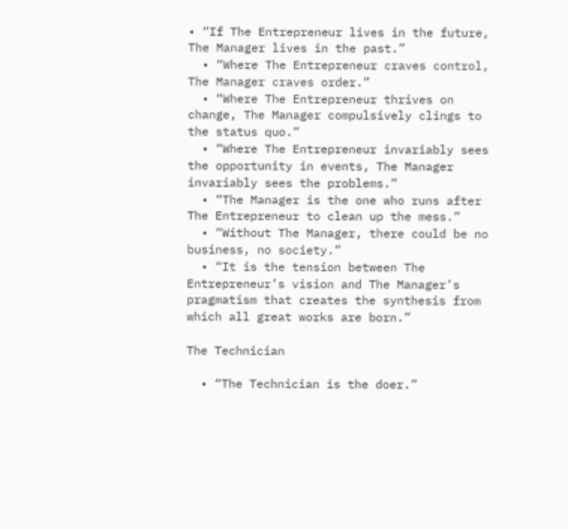• “If The Entrepreneur lives in the future, The Manager lives in the past.”
  • “Where The Entrepreneur craves control, The Manager craves order.”
  • “Where The Entrepreneur thrives on change, The Manager compulsively clings to the status quo.”
  • “Where The Entrepreneur invariably sees the opportunity in events, The Manager invariably sees the problems.”
  • “The Manager is the one who runs after The Entrepreneur to clean up the mess.”
  • “Without The Manager, there could be no business, no society.”
  • “It is the tension between The Entrepreneur’s vision and The Manager’s pragmatism that creates the synthesis from which all great works are born.”

The Technician

  • “The Technician is the doer.”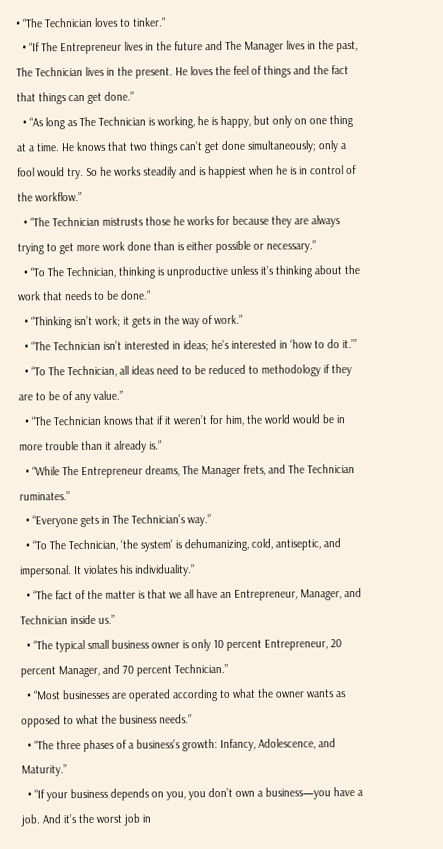• “The Technician loves to tinker.”
  • “If The Entrepreneur lives in the future and The Manager lives in the past, The Technician lives in the present. He loves the feel of things and the fact that things can get done.”
  • “As long as The Technician is working, he is happy, but only on one thing at a time. He knows that two things can’t get done simultaneously; only a fool would try. So he works steadily and is happiest when he is in control of the workflow.”
  • “The Technician mistrusts those he works for because they are always trying to get more work done than is either possible or necessary.”
  • “To The Technician, thinking is unproductive unless it’s thinking about the work that needs to be done.”
  • “Thinking isn’t work; it gets in the way of work.”
  • “The Technician isn’t interested in ideas; he’s interested in ‘how to do it.’”
  • “To The Technician, all ideas need to be reduced to methodology if they are to be of any value.”
  • “The Technician knows that if it weren’t for him, the world would be in more trouble than it already is.”
  • “While The Entrepreneur dreams, The Manager frets, and The Technician ruminates.”
  • “Everyone gets in The Technician’s way.”
  • “To The Technician, ‘the system’ is dehumanizing, cold, antiseptic, and impersonal. It violates his individuality.”
  • “The fact of the matter is that we all have an Entrepreneur, Manager, and Technician inside us.”
  • “The typical small business owner is only 10 percent Entrepreneur, 20 percent Manager, and 70 percent Technician.”
  • “Most businesses are operated according to what the owner wants as opposed to what the business needs.”
  • “The three phases of a business’s growth: Infancy, Adolescence, and Maturity.”
  • “If your business depends on you, you don’t own a business—you have a job. And it’s the worst job in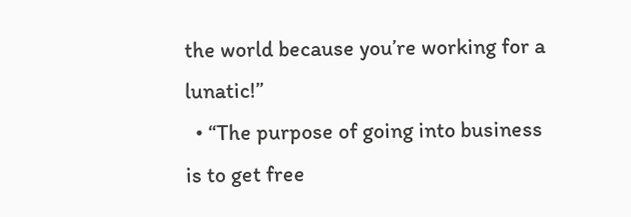the world because you’re working for a lunatic!”
  • “The purpose of going into business is to get free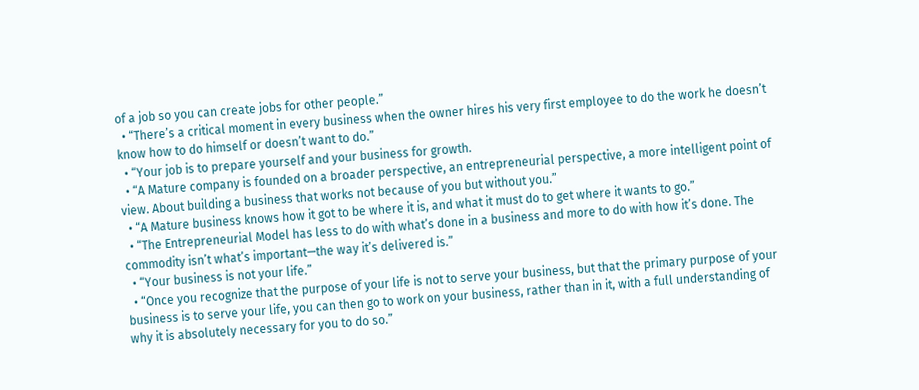of a job so you can create jobs for other people.”
  • “There’s a critical moment in every business when the owner hires his very first employee to do the work he doesn’t know how to do himself or doesn’t want to do.”
  • “Your job is to prepare yourself and your business for growth.
  • “A Mature company is founded on a broader perspective, an entrepreneurial perspective, a more intelligent point of view. About building a business that works not because of you but without you.”
  • “A Mature business knows how it got to be where it is, and what it must do to get where it wants to go.”
  • “The Entrepreneurial Model has less to do with what’s done in a business and more to do with how it’s done. The commodity isn’t what’s important—the way it’s delivered is.”
  • “Your business is not your life.”
  • “Once you recognize that the purpose of your life is not to serve your business, but that the primary purpose of your business is to serve your life, you can then go to work on your business, rather than in it, with a full understanding of why it is absolutely necessary for you to do so.”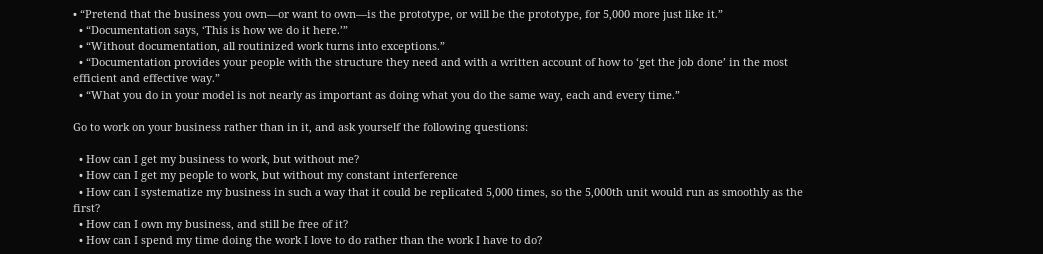• “Pretend that the business you own—or want to own—is the prototype, or will be the prototype, for 5,000 more just like it.”
  • “Documentation says, ‘This is how we do it here.’”
  • “Without documentation, all routinized work turns into exceptions.”
  • “Documentation provides your people with the structure they need and with a written account of how to ‘get the job done’ in the most efficient and effective way.”
  • “What you do in your model is not nearly as important as doing what you do the same way, each and every time.”

Go to work on your business rather than in it, and ask yourself the following questions:

  • How can I get my business to work, but without me?
  • How can I get my people to work, but without my constant interference
  • How can I systematize my business in such a way that it could be replicated 5,000 times, so the 5,000th unit would run as smoothly as the first?
  • How can I own my business, and still be free of it?
  • How can I spend my time doing the work I love to do rather than the work I have to do?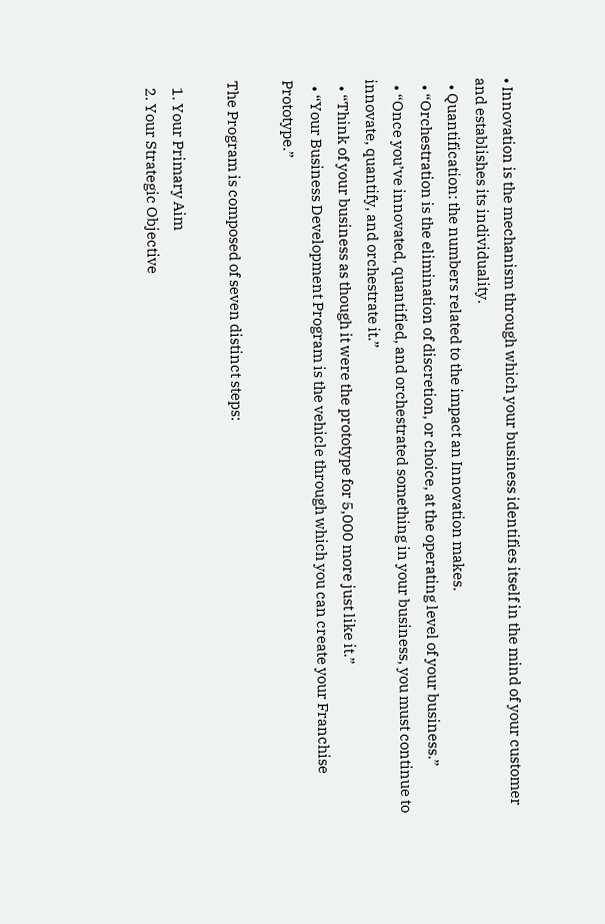• Innovation is the mechanism through which your business identifies itself in the mind of your customer and establishes its individuality.
  • Quantification: the numbers related to the impact an Innovation makes.
  • “Orchestration is the elimination of discretion, or choice, at the operating level of your business.”
  • “Once you’ve innovated, quantified, and orchestrated something in your business, you must continue to innovate, quantify, and orchestrate it.”
  • “Think of your business as though it were the prototype for 5,000 more just like it.”
  • “Your Business Development Program is the vehicle through which you can create your Franchise Prototype.”

The Program is composed of seven distinct steps:

  1. Your Primary Aim
  2. Your Strategic Objective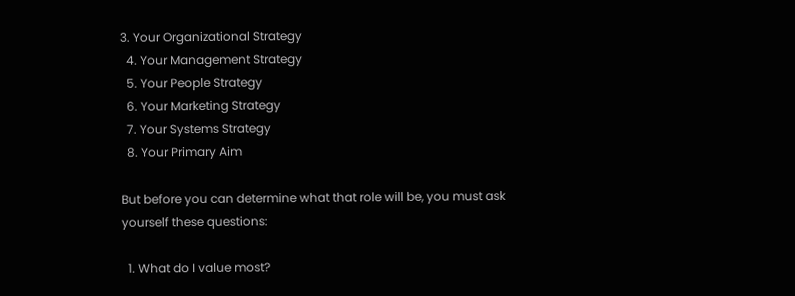3. Your Organizational Strategy
  4. Your Management Strategy
  5. Your People Strategy
  6. Your Marketing Strategy
  7. Your Systems Strategy
  8. Your Primary Aim

But before you can determine what that role will be, you must ask yourself these questions:

  1. What do I value most?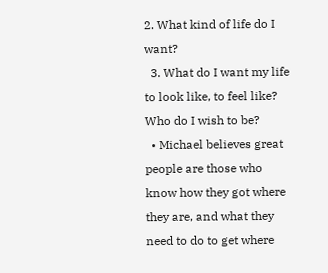2. What kind of life do I want?
  3. What do I want my life to look like, to feel like? Who do I wish to be?
  • Michael believes great people are those who know how they got where they are, and what they need to do to get where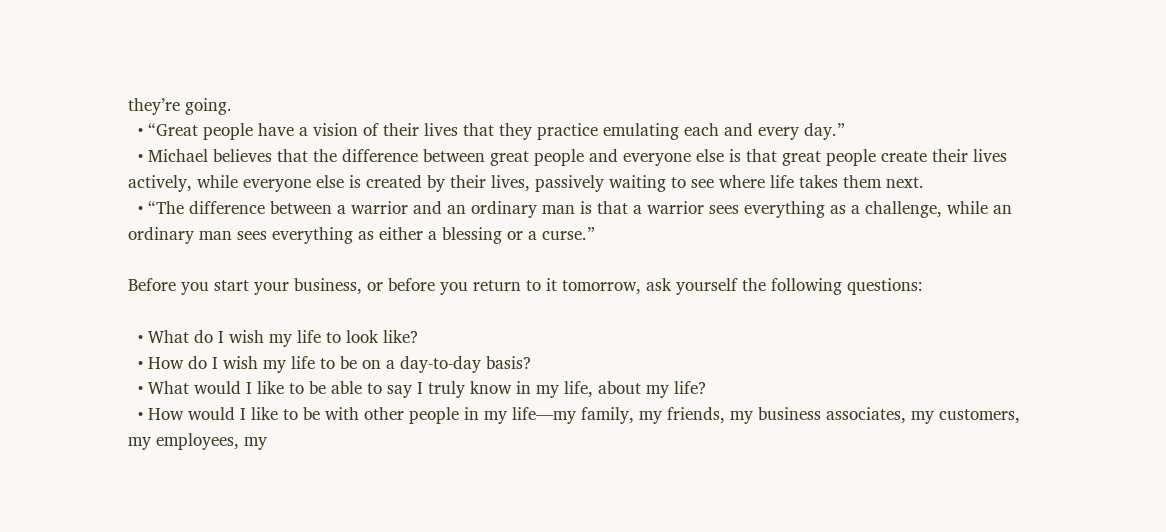they’re going.
  • “Great people have a vision of their lives that they practice emulating each and every day.”
  • Michael believes that the difference between great people and everyone else is that great people create their lives actively, while everyone else is created by their lives, passively waiting to see where life takes them next.
  • “The difference between a warrior and an ordinary man is that a warrior sees everything as a challenge, while an ordinary man sees everything as either a blessing or a curse.”

Before you start your business, or before you return to it tomorrow, ask yourself the following questions:

  • What do I wish my life to look like?
  • How do I wish my life to be on a day-to-day basis?
  • What would I like to be able to say I truly know in my life, about my life?
  • How would I like to be with other people in my life—my family, my friends, my business associates, my customers, my employees, my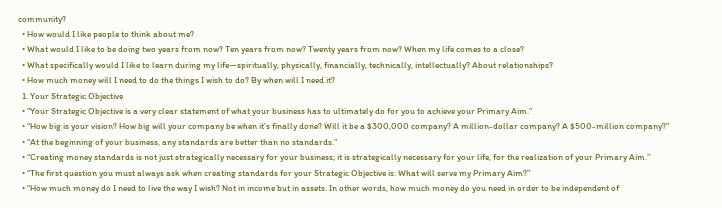community?
  • How would I like people to think about me?
  • What would I like to be doing two years from now? Ten years from now? Twenty years from now? When my life comes to a close?
  • What specifically would I like to learn during my life—spiritually, physically, financially, technically, intellectually? About relationships?
  • How much money will I need to do the things I wish to do? By when will I need it?
  1. Your Strategic Objective
  • “Your Strategic Objective is a very clear statement of what your business has to ultimately do for you to achieve your Primary Aim.”
  • “How big is your vision? How big will your company be when it’s finally done? Will it be a $300,000 company? A million-dollar company? A $500-million company?”
  • “At the beginning of your business, any standards are better than no standards.”
  • “Creating money standards is not just strategically necessary for your business; it is strategically necessary for your life, for the realization of your Primary Aim.”
  • “The first question you must always ask when creating standards for your Strategic Objective is: What will serve my Primary Aim?”
  • “How much money do I need to live the way I wish? Not in income but in assets. In other words, how much money do you need in order to be independent of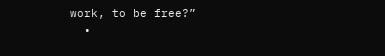work, to be free?”
  •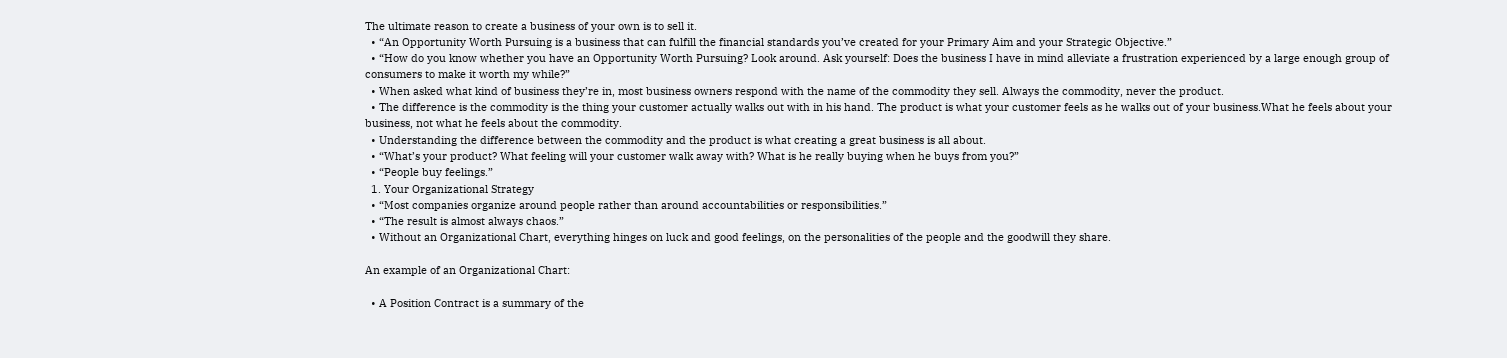The ultimate reason to create a business of your own is to sell it.
  • “An Opportunity Worth Pursuing is a business that can fulfill the financial standards you’ve created for your Primary Aim and your Strategic Objective.”
  • “How do you know whether you have an Opportunity Worth Pursuing? Look around. Ask yourself: Does the business I have in mind alleviate a frustration experienced by a large enough group of consumers to make it worth my while?”
  • When asked what kind of business they’re in, most business owners respond with the name of the commodity they sell. Always the commodity, never the product.
  • The difference is the commodity is the thing your customer actually walks out with in his hand. The product is what your customer feels as he walks out of your business.What he feels about your business, not what he feels about the commodity.
  • Understanding the difference between the commodity and the product is what creating a great business is all about.
  • “What’s your product? What feeling will your customer walk away with? What is he really buying when he buys from you?”
  • “People buy feelings.”
  1. Your Organizational Strategy
  • “Most companies organize around people rather than around accountabilities or responsibilities.”
  • “The result is almost always chaos.”
  • Without an Organizational Chart, everything hinges on luck and good feelings, on the personalities of the people and the goodwill they share.

An example of an Organizational Chart:

  • A Position Contract is a summary of the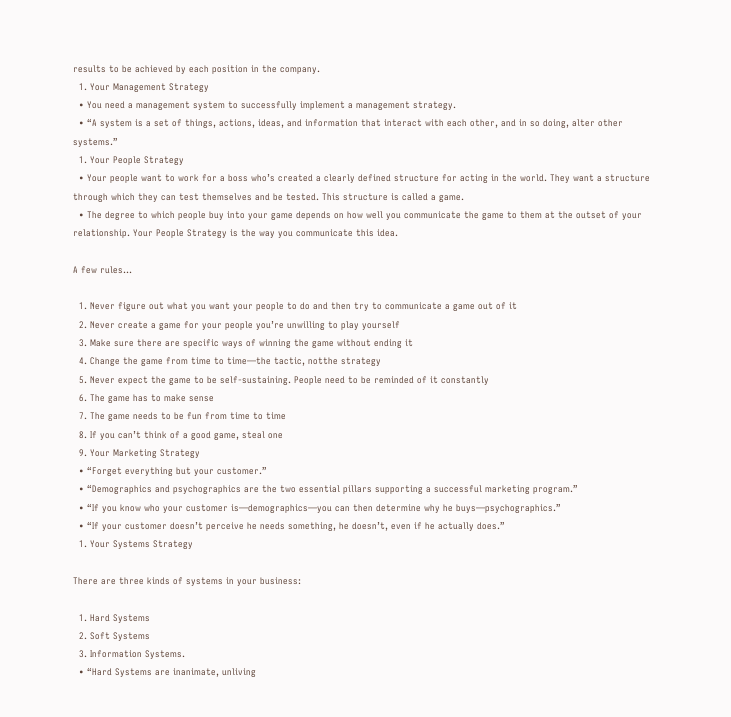results to be achieved by each position in the company.
  1. Your Management Strategy
  • You need a management system to successfully implement a management strategy.
  • “A system is a set of things, actions, ideas, and information that interact with each other, and in so doing, alter other systems.”
  1. Your People Strategy
  • Your people want to work for a boss who’s created a clearly defined structure for acting in the world. They want a structure through which they can test themselves and be tested. This structure is called a game.
  • The degree to which people buy into your game depends on how well you communicate the game to them at the outset of your relationship. Your People Strategy is the way you communicate this idea.

A few rules…

  1. Never figure out what you want your people to do and then try to communicate a game out of it
  2. Never create a game for your people you’re unwilling to play yourself
  3. Make sure there are specific ways of winning the game without ending it
  4. Change the game from time to time—the tactic, notthe strategy
  5. Never expect the game to be self-sustaining. People need to be reminded of it constantly
  6. The game has to make sense
  7. The game needs to be fun from time to time
  8. If you can’t think of a good game, steal one
  9. Your Marketing Strategy
  • “Forget everything but your customer.”
  • “Demographics and psychographics are the two essential pillars supporting a successful marketing program.”
  • “If you know who your customer is—demographics—you can then determine why he buys—psychographics.”
  • “If your customer doesn’t perceive he needs something, he doesn’t, even if he actually does.”
  1. Your Systems Strategy

There are three kinds of systems in your business:

  1. Hard Systems
  2. Soft Systems
  3. Information Systems.
  • “Hard Systems are inanimate, unliving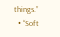things.”
  • “Soft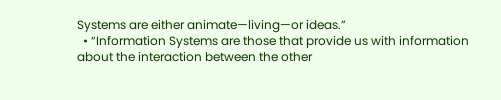Systems are either animate—living—or ideas.”
  • “Information Systems are those that provide us with information about the interaction between the other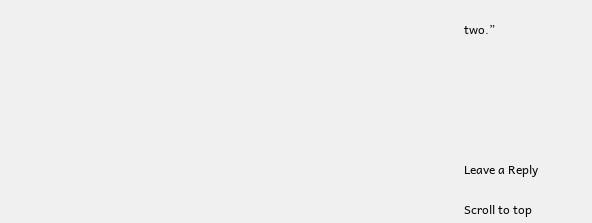two.”






Leave a Reply

Scroll to top